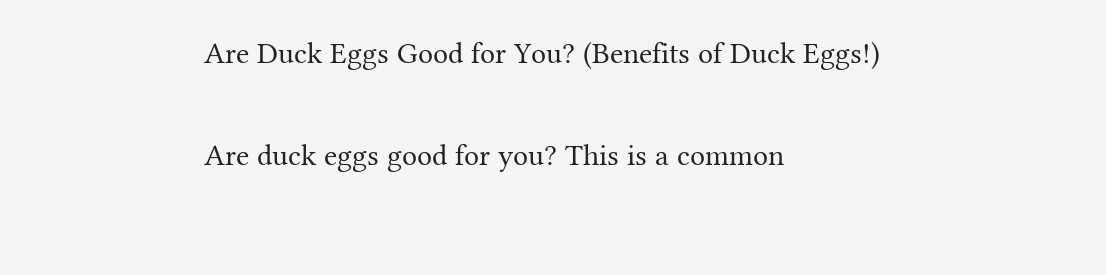Are Duck Eggs Good for You? (Benefits of Duck Eggs!)

Are duck eggs good for you? This is a common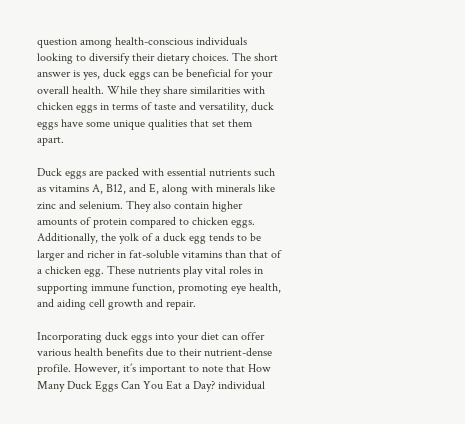question among health-conscious individuals looking to diversify their dietary choices. The short answer is yes, duck eggs can be beneficial for your overall health. While they share similarities with chicken eggs in terms of taste and versatility, duck eggs have some unique qualities that set them apart.

Duck eggs are packed with essential nutrients such as vitamins A, B12, and E, along with minerals like zinc and selenium. They also contain higher amounts of protein compared to chicken eggs. Additionally, the yolk of a duck egg tends to be larger and richer in fat-soluble vitamins than that of a chicken egg. These nutrients play vital roles in supporting immune function, promoting eye health, and aiding cell growth and repair.

Incorporating duck eggs into your diet can offer various health benefits due to their nutrient-dense profile. However, it’s important to note that How Many Duck Eggs Can You Eat a Day? individual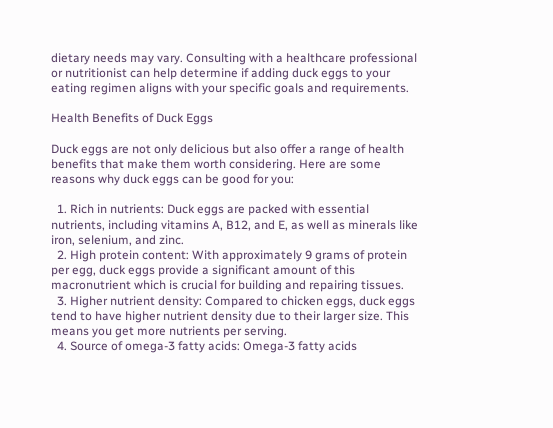dietary needs may vary. Consulting with a healthcare professional or nutritionist can help determine if adding duck eggs to your eating regimen aligns with your specific goals and requirements.

Health Benefits of Duck Eggs

Duck eggs are not only delicious but also offer a range of health benefits that make them worth considering. Here are some reasons why duck eggs can be good for you:

  1. Rich in nutrients: Duck eggs are packed with essential nutrients, including vitamins A, B12, and E, as well as minerals like iron, selenium, and zinc.
  2. High protein content: With approximately 9 grams of protein per egg, duck eggs provide a significant amount of this macronutrient which is crucial for building and repairing tissues.
  3. Higher nutrient density: Compared to chicken eggs, duck eggs tend to have higher nutrient density due to their larger size. This means you get more nutrients per serving.
  4. Source of omega-3 fatty acids: Omega-3 fatty acids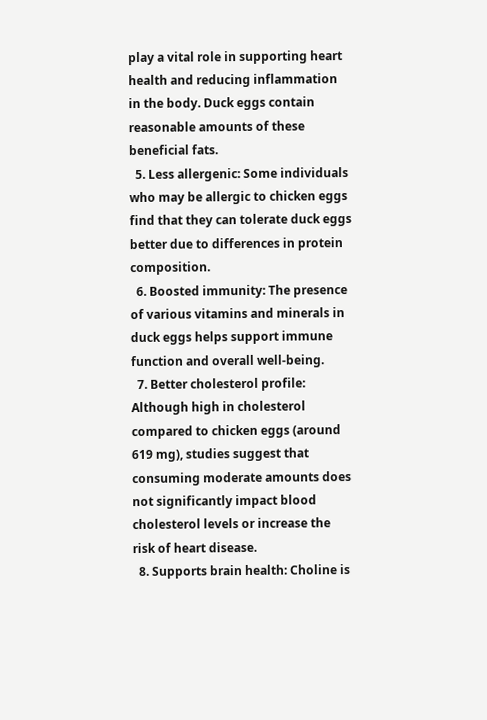play a vital role in supporting heart health and reducing inflammation in the body. Duck eggs contain reasonable amounts of these beneficial fats.
  5. Less allergenic: Some individuals who may be allergic to chicken eggs find that they can tolerate duck eggs better due to differences in protein composition.
  6. Boosted immunity: The presence of various vitamins and minerals in duck eggs helps support immune function and overall well-being.
  7. Better cholesterol profile: Although high in cholesterol compared to chicken eggs (around 619 mg), studies suggest that consuming moderate amounts does not significantly impact blood cholesterol levels or increase the risk of heart disease.
  8. Supports brain health: Choline is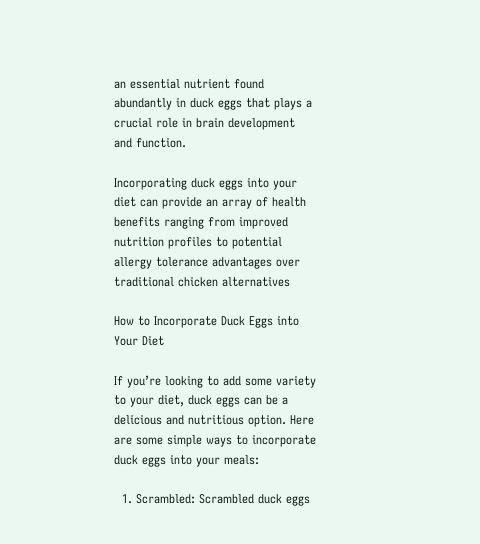an essential nutrient found abundantly in duck eggs that plays a crucial role in brain development and function.

Incorporating duck eggs into your diet can provide an array of health benefits ranging from improved nutrition profiles to potential allergy tolerance advantages over traditional chicken alternatives

How to Incorporate Duck Eggs into Your Diet

If you’re looking to add some variety to your diet, duck eggs can be a delicious and nutritious option. Here are some simple ways to incorporate duck eggs into your meals:

  1. Scrambled: Scrambled duck eggs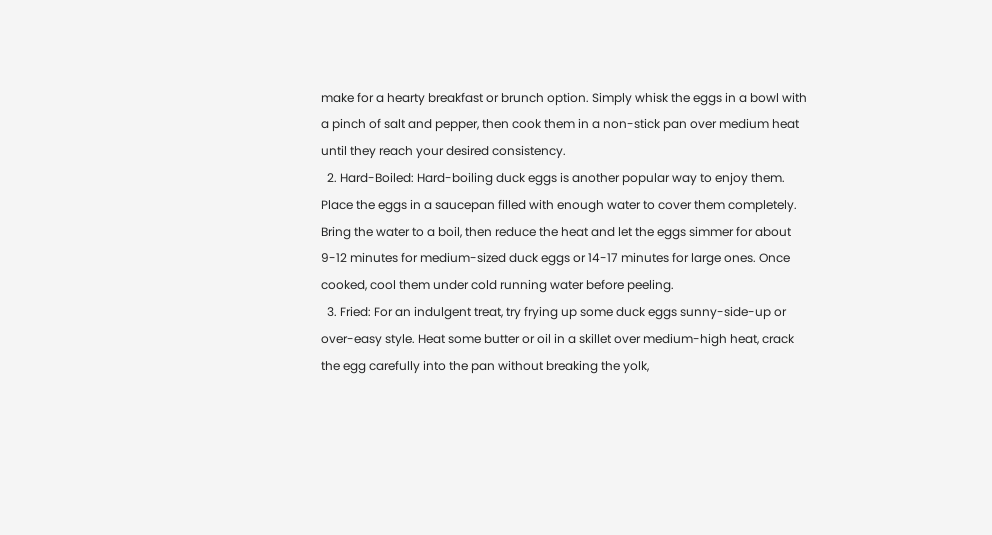make for a hearty breakfast or brunch option. Simply whisk the eggs in a bowl with a pinch of salt and pepper, then cook them in a non-stick pan over medium heat until they reach your desired consistency.
  2. Hard-Boiled: Hard-boiling duck eggs is another popular way to enjoy them. Place the eggs in a saucepan filled with enough water to cover them completely. Bring the water to a boil, then reduce the heat and let the eggs simmer for about 9-12 minutes for medium-sized duck eggs or 14-17 minutes for large ones. Once cooked, cool them under cold running water before peeling.
  3. Fried: For an indulgent treat, try frying up some duck eggs sunny-side-up or over-easy style. Heat some butter or oil in a skillet over medium-high heat, crack the egg carefully into the pan without breaking the yolk,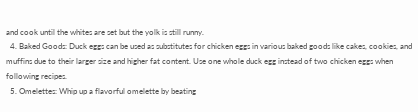and cook until the whites are set but the yolk is still runny.
  4. Baked Goods: Duck eggs can be used as substitutes for chicken eggs in various baked goods like cakes, cookies, and muffins due to their larger size and higher fat content. Use one whole duck egg instead of two chicken eggs when following recipes.
  5. Omelettes: Whip up a flavorful omelette by beating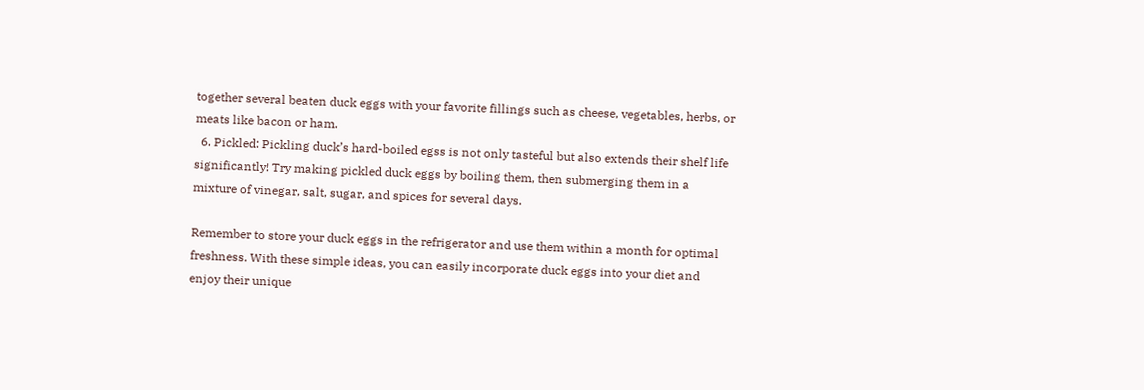together several beaten duck eggs with your favorite fillings such as cheese, vegetables, herbs, or meats like bacon or ham.
  6. Pickled: Pickling duck’s hard-boiled egss is not only tasteful but also extends their shelf life significantly! Try making pickled duck eggs by boiling them, then submerging them in a mixture of vinegar, salt, sugar, and spices for several days.

Remember to store your duck eggs in the refrigerator and use them within a month for optimal freshness. With these simple ideas, you can easily incorporate duck eggs into your diet and enjoy their unique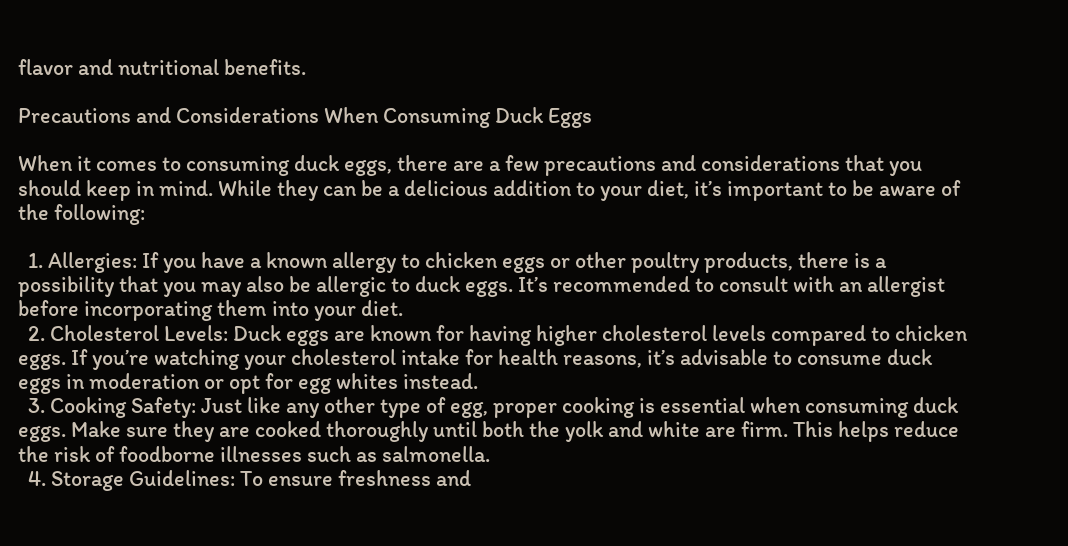flavor and nutritional benefits.

Precautions and Considerations When Consuming Duck Eggs

When it comes to consuming duck eggs, there are a few precautions and considerations that you should keep in mind. While they can be a delicious addition to your diet, it’s important to be aware of the following:

  1. Allergies: If you have a known allergy to chicken eggs or other poultry products, there is a possibility that you may also be allergic to duck eggs. It’s recommended to consult with an allergist before incorporating them into your diet.
  2. Cholesterol Levels: Duck eggs are known for having higher cholesterol levels compared to chicken eggs. If you’re watching your cholesterol intake for health reasons, it’s advisable to consume duck eggs in moderation or opt for egg whites instead.
  3. Cooking Safety: Just like any other type of egg, proper cooking is essential when consuming duck eggs. Make sure they are cooked thoroughly until both the yolk and white are firm. This helps reduce the risk of foodborne illnesses such as salmonella.
  4. Storage Guidelines: To ensure freshness and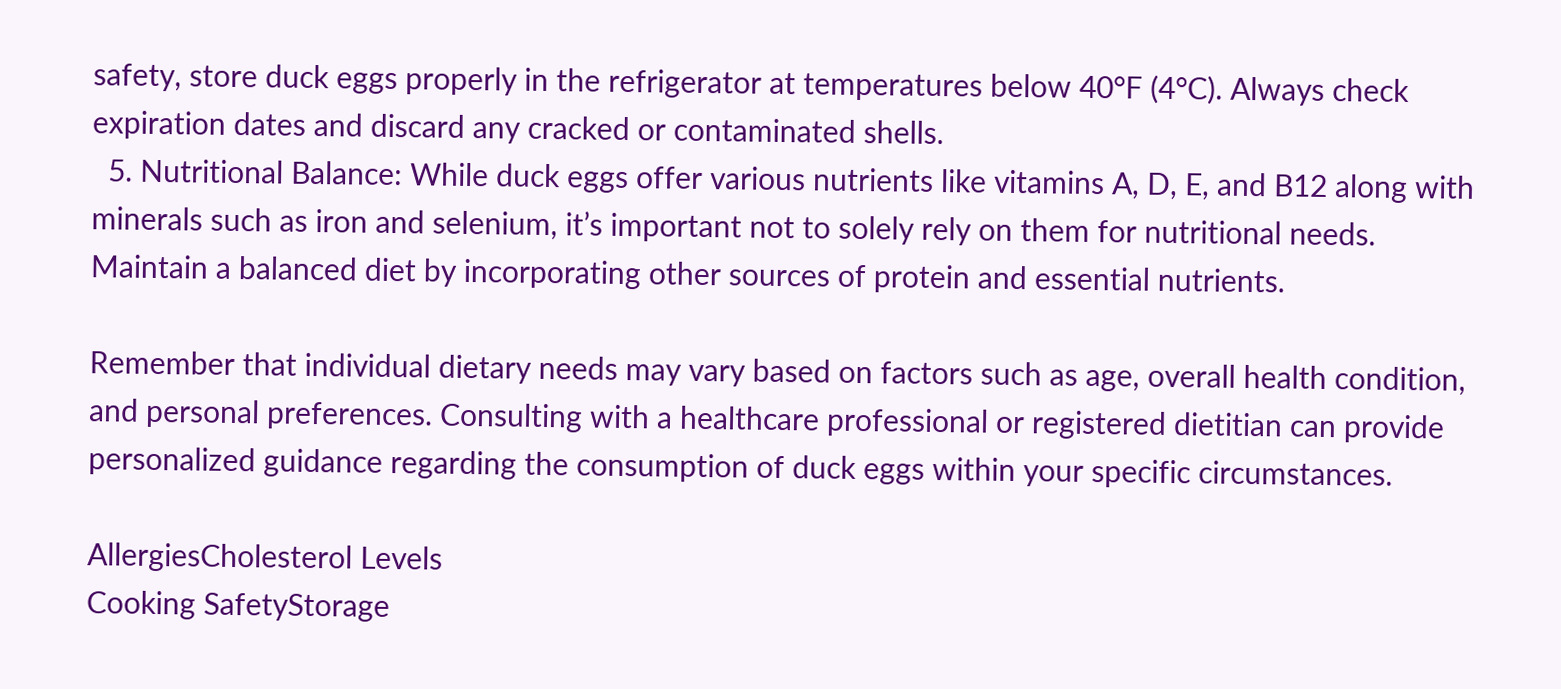safety, store duck eggs properly in the refrigerator at temperatures below 40°F (4°C). Always check expiration dates and discard any cracked or contaminated shells.
  5. Nutritional Balance: While duck eggs offer various nutrients like vitamins A, D, E, and B12 along with minerals such as iron and selenium, it’s important not to solely rely on them for nutritional needs. Maintain a balanced diet by incorporating other sources of protein and essential nutrients.

Remember that individual dietary needs may vary based on factors such as age, overall health condition, and personal preferences. Consulting with a healthcare professional or registered dietitian can provide personalized guidance regarding the consumption of duck eggs within your specific circumstances.

AllergiesCholesterol Levels
Cooking SafetyStorage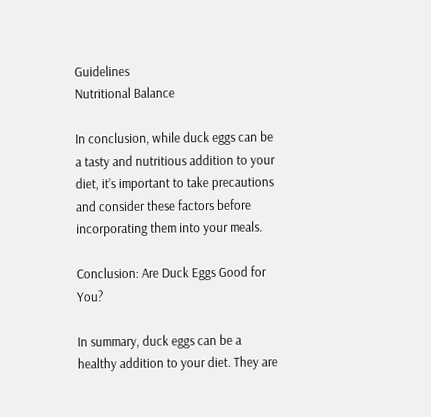Guidelines
Nutritional Balance

In conclusion, while duck eggs can be a tasty and nutritious addition to your diet, it’s important to take precautions and consider these factors before incorporating them into your meals.

Conclusion: Are Duck Eggs Good for You?

In summary, duck eggs can be a healthy addition to your diet. They are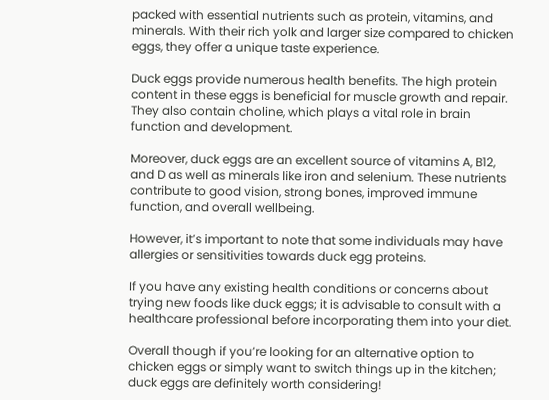packed with essential nutrients such as protein, vitamins, and minerals. With their rich yolk and larger size compared to chicken eggs, they offer a unique taste experience.

Duck eggs provide numerous health benefits. The high protein content in these eggs is beneficial for muscle growth and repair. They also contain choline, which plays a vital role in brain function and development.

Moreover, duck eggs are an excellent source of vitamins A, B12, and D as well as minerals like iron and selenium. These nutrients contribute to good vision, strong bones, improved immune function, and overall wellbeing.

However, it’s important to note that some individuals may have allergies or sensitivities towards duck egg proteins.

If you have any existing health conditions or concerns about trying new foods like duck eggs; it is advisable to consult with a healthcare professional before incorporating them into your diet.

Overall though if you’re looking for an alternative option to chicken eggs or simply want to switch things up in the kitchen; duck eggs are definitely worth considering!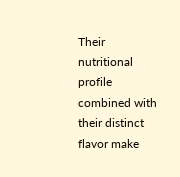Their nutritional profile combined with their distinct flavor make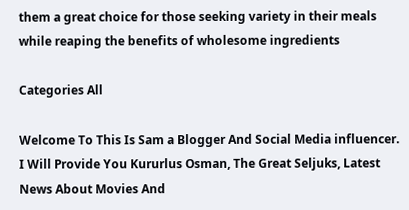them a great choice for those seeking variety in their meals while reaping the benefits of wholesome ingredients

Categories All

Welcome To This Is Sam a Blogger And Social Media influencer. I Will Provide You Kururlus Osman, The Great Seljuks, Latest News About Movies And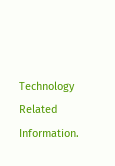Technology Related Information.